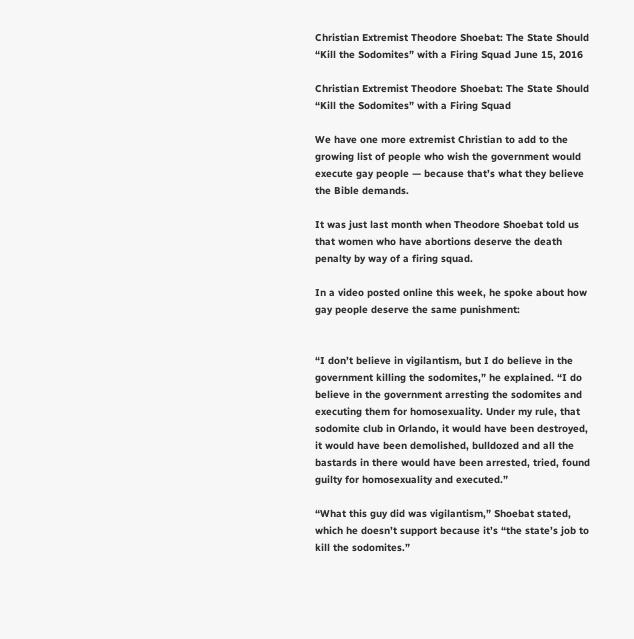Christian Extremist Theodore Shoebat: The State Should “Kill the Sodomites” with a Firing Squad June 15, 2016

Christian Extremist Theodore Shoebat: The State Should “Kill the Sodomites” with a Firing Squad

We have one more extremist Christian to add to the growing list of people who wish the government would execute gay people — because that’s what they believe the Bible demands.

It was just last month when Theodore Shoebat told us that women who have abortions deserve the death penalty by way of a firing squad.

In a video posted online this week, he spoke about how gay people deserve the same punishment:


“I don’t believe in vigilantism, but I do believe in the government killing the sodomites,” he explained. “I do believe in the government arresting the sodomites and executing them for homosexuality. Under my rule, that sodomite club in Orlando, it would have been destroyed, it would have been demolished, bulldozed and all the bastards in there would have been arrested, tried, found guilty for homosexuality and executed.”

“What this guy did was vigilantism,” Shoebat stated, which he doesn’t support because it’s “the state’s job to kill the sodomites.”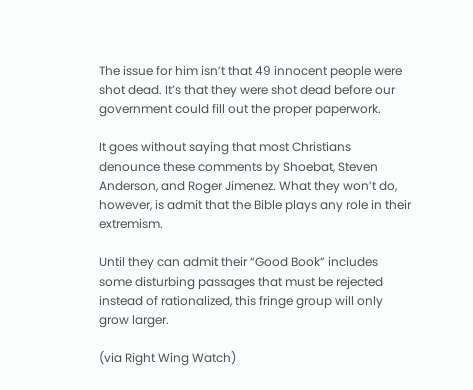The issue for him isn’t that 49 innocent people were shot dead. It’s that they were shot dead before our government could fill out the proper paperwork.

It goes without saying that most Christians denounce these comments by Shoebat, Steven Anderson, and Roger Jimenez. What they won’t do, however, is admit that the Bible plays any role in their extremism.

Until they can admit their “Good Book” includes some disturbing passages that must be rejected instead of rationalized, this fringe group will only grow larger.

(via Right Wing Watch)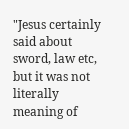"Jesus certainly said about sword, law etc, but it was not literally meaning of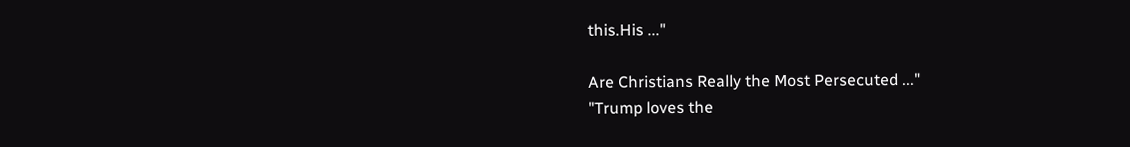this.His ..."

Are Christians Really the Most Persecuted ..."
"Trump loves the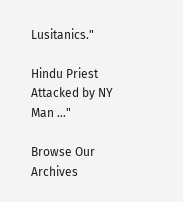Lusitanics."

Hindu Priest Attacked by NY Man ..."

Browse Our Archives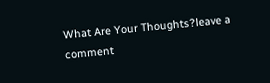What Are Your Thoughts?leave a comment